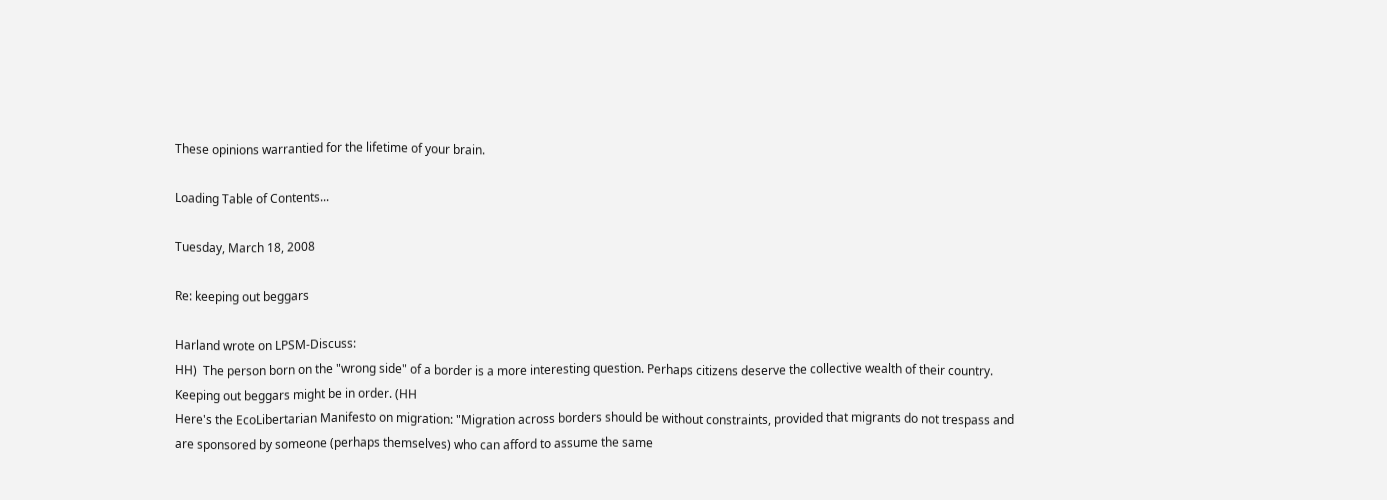These opinions warrantied for the lifetime of your brain.

Loading Table of Contents...

Tuesday, March 18, 2008

Re: keeping out beggars

Harland wrote on LPSM-Discuss:
HH)  The person born on the "wrong side" of a border is a more interesting question. Perhaps citizens deserve the collective wealth of their country. Keeping out beggars might be in order. (HH
Here's the EcoLibertarian Manifesto on migration: "Migration across borders should be without constraints, provided that migrants do not trespass and are sponsored by someone (perhaps themselves) who can afford to assume the same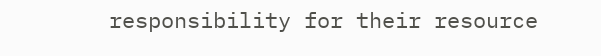responsibility for their resource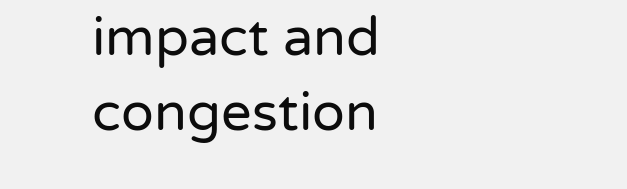impact and congestion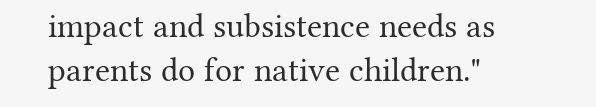impact and subsistence needs as parents do for native children."